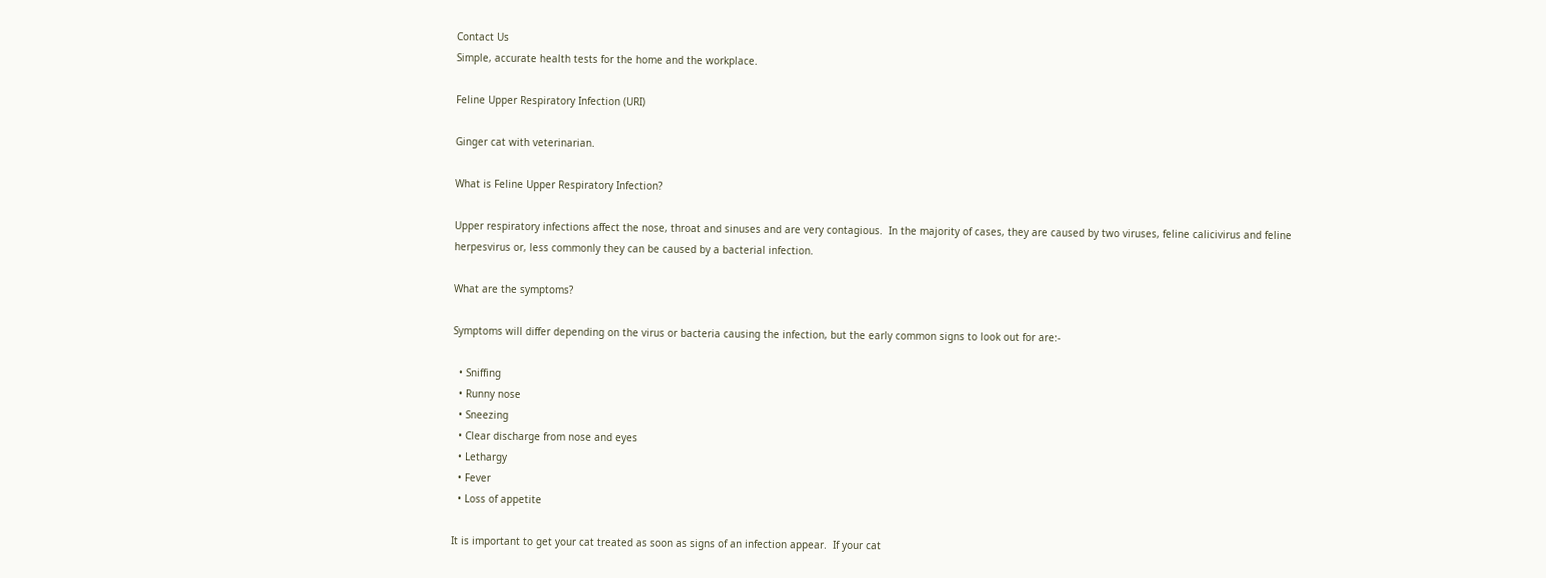Contact Us
Simple, accurate health tests for the home and the workplace.

Feline Upper Respiratory Infection (URI)

Ginger cat with veterinarian.

What is Feline Upper Respiratory Infection?

Upper respiratory infections affect the nose, throat and sinuses and are very contagious.  In the majority of cases, they are caused by two viruses, feline calicivirus and feline herpesvirus or, less commonly they can be caused by a bacterial infection.

What are the symptoms?

Symptoms will differ depending on the virus or bacteria causing the infection, but the early common signs to look out for are:-

  • Sniffing
  • Runny nose
  • Sneezing
  • Clear discharge from nose and eyes
  • Lethargy
  • Fever
  • Loss of appetite

It is important to get your cat treated as soon as signs of an infection appear.  If your cat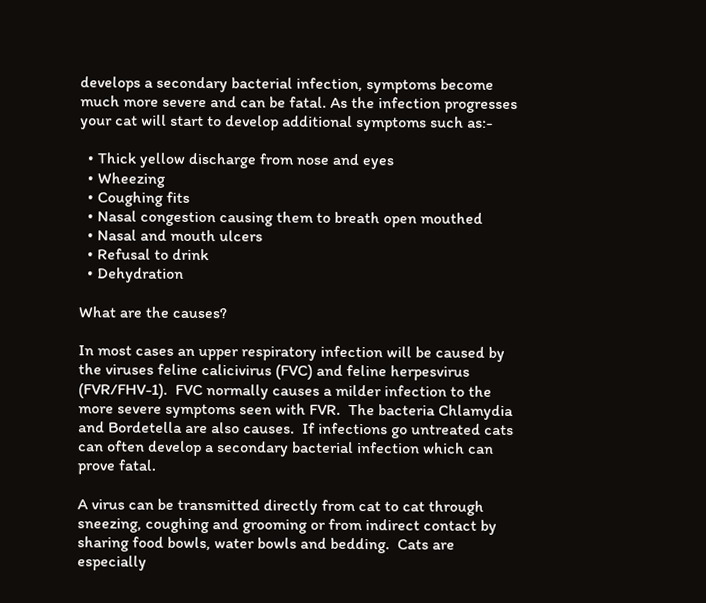develops a secondary bacterial infection, symptoms become much more severe and can be fatal. As the infection progresses your cat will start to develop additional symptoms such as:-

  • Thick yellow discharge from nose and eyes
  • Wheezing
  • Coughing fits
  • Nasal congestion causing them to breath open mouthed
  • Nasal and mouth ulcers
  • Refusal to drink
  • Dehydration

What are the causes?

In most cases an upper respiratory infection will be caused by the viruses feline calicivirus (FVC) and feline herpesvirus (FVR/FHV-1).  FVC normally causes a milder infection to the more severe symptoms seen with FVR.  The bacteria Chlamydia and Bordetella are also causes.  If infections go untreated cats can often develop a secondary bacterial infection which can prove fatal.

A virus can be transmitted directly from cat to cat through sneezing, coughing and grooming or from indirect contact by sharing food bowls, water bowls and bedding.  Cats are especially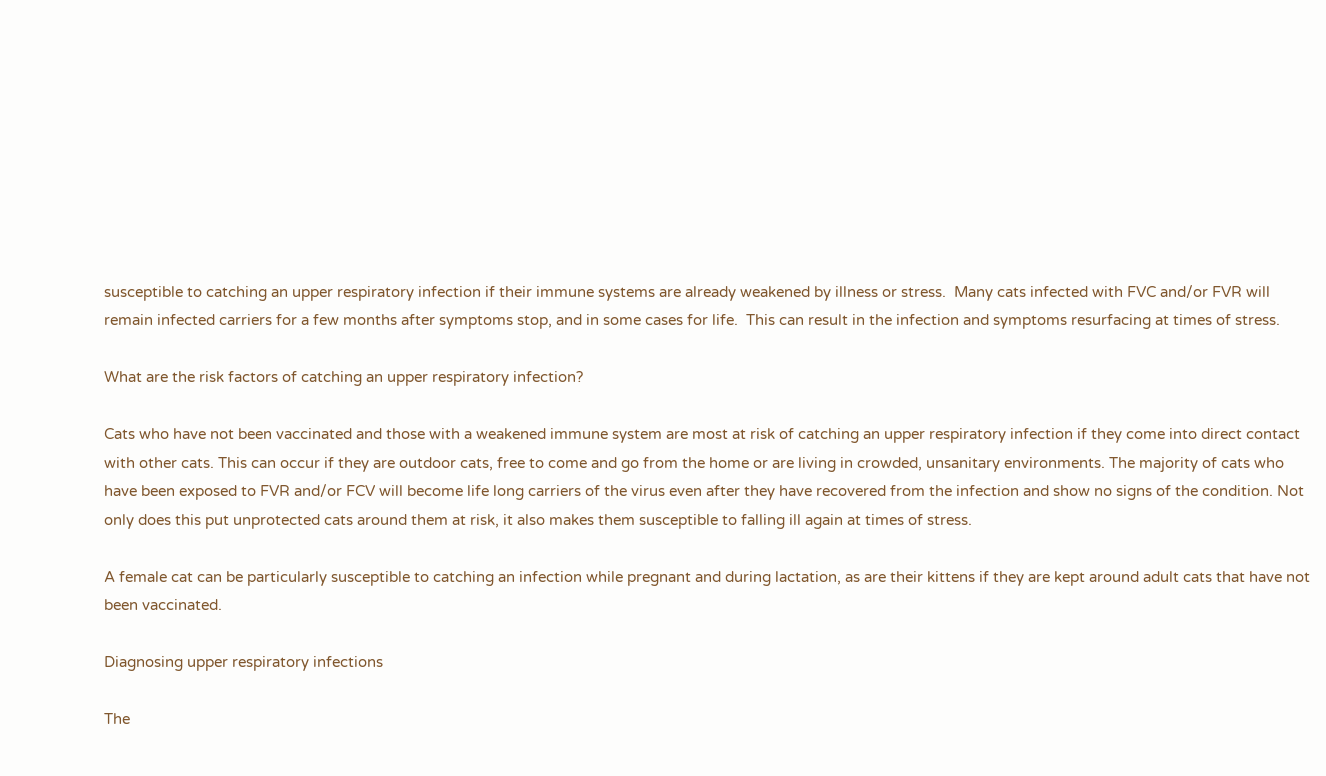susceptible to catching an upper respiratory infection if their immune systems are already weakened by illness or stress.  Many cats infected with FVC and/or FVR will remain infected carriers for a few months after symptoms stop, and in some cases for life.  This can result in the infection and symptoms resurfacing at times of stress.

What are the risk factors of catching an upper respiratory infection?

Cats who have not been vaccinated and those with a weakened immune system are most at risk of catching an upper respiratory infection if they come into direct contact with other cats. This can occur if they are outdoor cats, free to come and go from the home or are living in crowded, unsanitary environments. The majority of cats who have been exposed to FVR and/or FCV will become life long carriers of the virus even after they have recovered from the infection and show no signs of the condition. Not only does this put unprotected cats around them at risk, it also makes them susceptible to falling ill again at times of stress.

A female cat can be particularly susceptible to catching an infection while pregnant and during lactation, as are their kittens if they are kept around adult cats that have not been vaccinated.

Diagnosing upper respiratory infections

The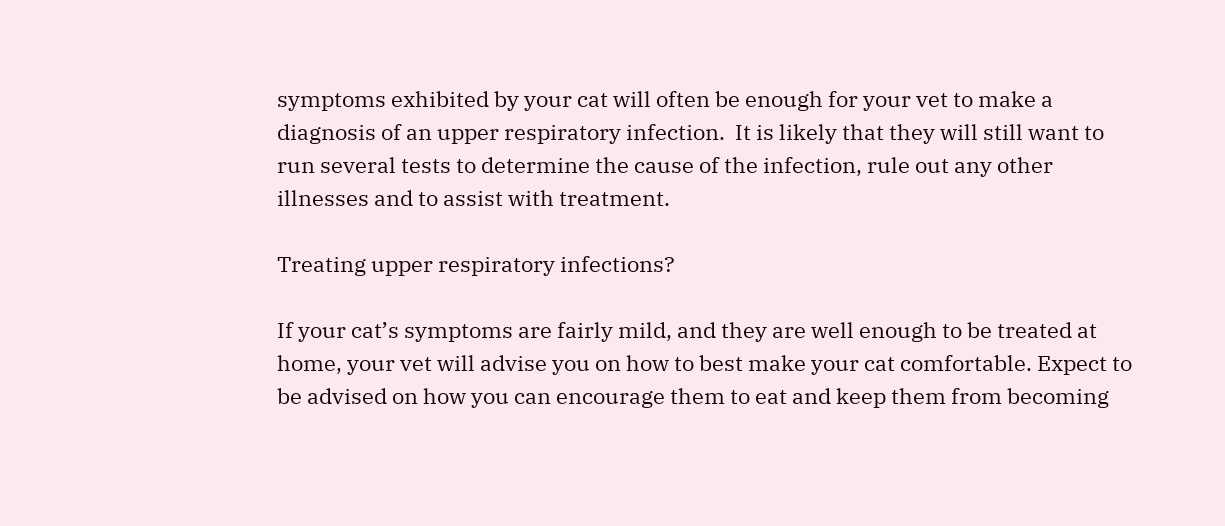symptoms exhibited by your cat will often be enough for your vet to make a diagnosis of an upper respiratory infection.  It is likely that they will still want to run several tests to determine the cause of the infection, rule out any other illnesses and to assist with treatment.

Treating upper respiratory infections?

If your cat’s symptoms are fairly mild, and they are well enough to be treated at home, your vet will advise you on how to best make your cat comfortable. Expect to be advised on how you can encourage them to eat and keep them from becoming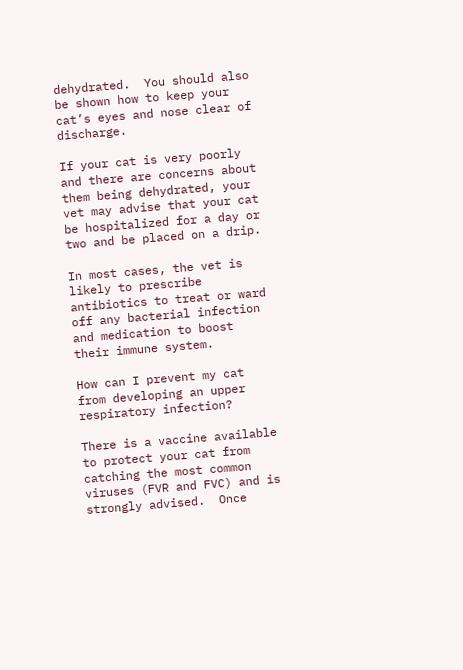dehydrated.  You should also be shown how to keep your cat’s eyes and nose clear of discharge.

If your cat is very poorly and there are concerns about them being dehydrated, your vet may advise that your cat be hospitalized for a day or two and be placed on a drip.

In most cases, the vet is likely to prescribe antibiotics to treat or ward off any bacterial infection and medication to boost their immune system.

How can I prevent my cat from developing an upper respiratory infection?

There is a vaccine available to protect your cat from catching the most common viruses (FVR and FVC) and is strongly advised.  Once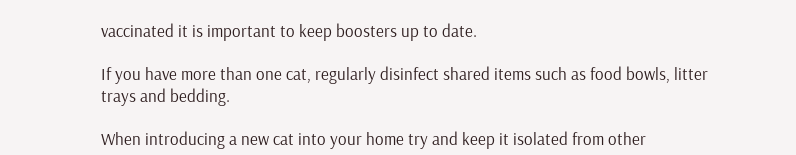vaccinated it is important to keep boosters up to date.

If you have more than one cat, regularly disinfect shared items such as food bowls, litter trays and bedding.

When introducing a new cat into your home try and keep it isolated from other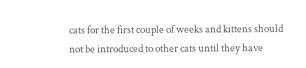cats for the first couple of weeks and kittens should not be introduced to other cats until they have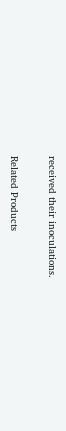received their inoculations.

Related Products